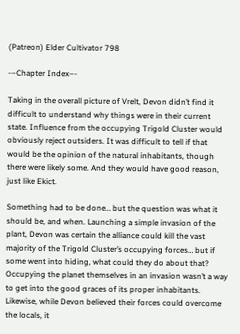(Patreon) Elder Cultivator 798

-–Chapter Index–-

Taking in the overall picture of Vrelt, Devon didn’t find it difficult to understand why things were in their current state. Influence from the occupying Trigold Cluster would obviously reject outsiders. It was difficult to tell if that would be the opinion of the natural inhabitants, though there were likely some. And they would have good reason, just like Ekict.

Something had to be done… but the question was what it should be, and when. Launching a simple invasion of the plant, Devon was certain the alliance could kill the vast majority of the Trigold Cluster’s occupying forces… but if some went into hiding, what could they do about that? Occupying the planet themselves in an invasion wasn’t a way to get into the good graces of its proper inhabitants. Likewise, while Devon believed their forces could overcome the locals, it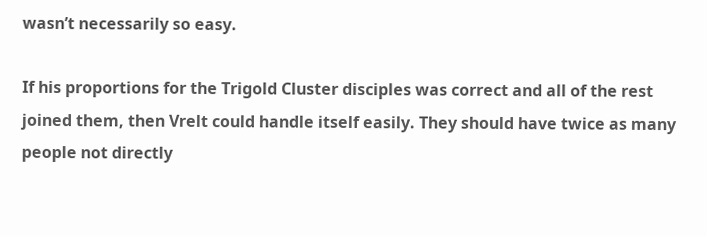wasn’t necessarily so easy.

If his proportions for the Trigold Cluster disciples was correct and all of the rest joined them, then Vrelt could handle itself easily. They should have twice as many people not directly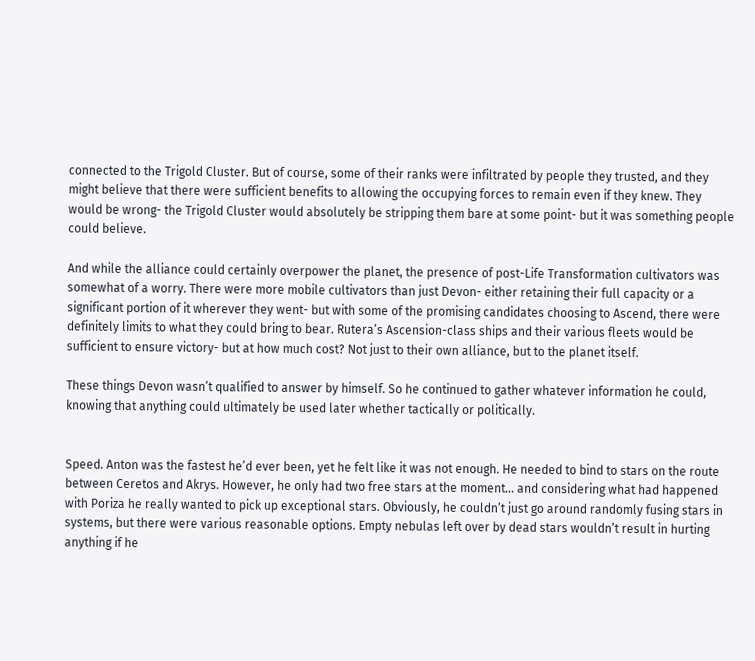connected to the Trigold Cluster. But of course, some of their ranks were infiltrated by people they trusted, and they might believe that there were sufficient benefits to allowing the occupying forces to remain even if they knew. They would be wrong- the Trigold Cluster would absolutely be stripping them bare at some point- but it was something people could believe.

And while the alliance could certainly overpower the planet, the presence of post-Life Transformation cultivators was somewhat of a worry. There were more mobile cultivators than just Devon- either retaining their full capacity or a significant portion of it wherever they went- but with some of the promising candidates choosing to Ascend, there were definitely limits to what they could bring to bear. Rutera’s Ascension-class ships and their various fleets would be sufficient to ensure victory- but at how much cost? Not just to their own alliance, but to the planet itself.

These things Devon wasn’t qualified to answer by himself. So he continued to gather whatever information he could, knowing that anything could ultimately be used later whether tactically or politically.


Speed. Anton was the fastest he’d ever been, yet he felt like it was not enough. He needed to bind to stars on the route between Ceretos and Akrys. However, he only had two free stars at the moment… and considering what had happened with Poriza he really wanted to pick up exceptional stars. Obviously, he couldn’t just go around randomly fusing stars in systems, but there were various reasonable options. Empty nebulas left over by dead stars wouldn’t result in hurting anything if he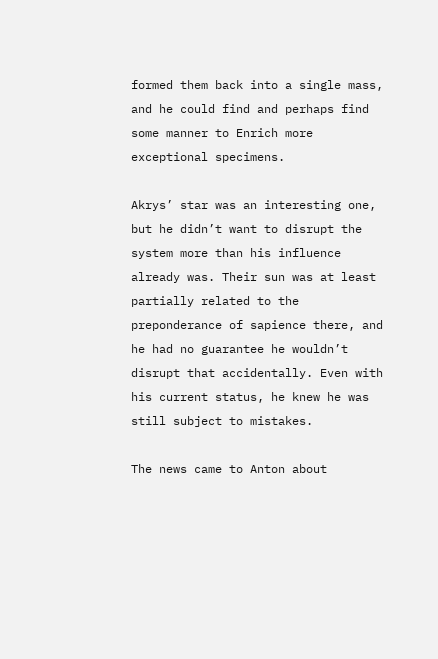formed them back into a single mass, and he could find and perhaps find some manner to Enrich more exceptional specimens.

Akrys’ star was an interesting one, but he didn’t want to disrupt the system more than his influence already was. Their sun was at least partially related to the preponderance of sapience there, and he had no guarantee he wouldn’t disrupt that accidentally. Even with his current status, he knew he was still subject to mistakes.

The news came to Anton about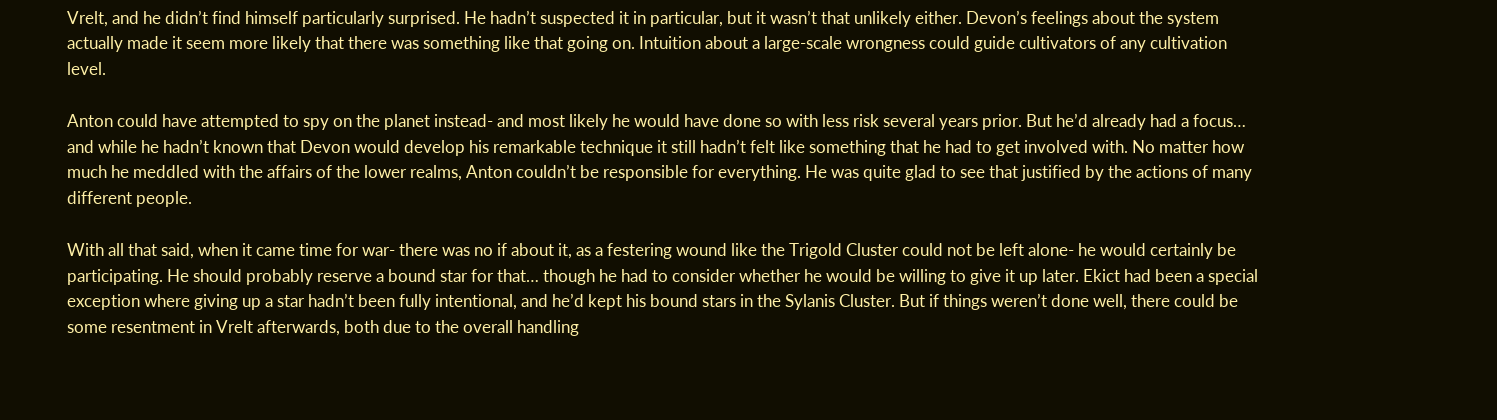Vrelt, and he didn’t find himself particularly surprised. He hadn’t suspected it in particular, but it wasn’t that unlikely either. Devon’s feelings about the system actually made it seem more likely that there was something like that going on. Intuition about a large-scale wrongness could guide cultivators of any cultivation level.

Anton could have attempted to spy on the planet instead- and most likely he would have done so with less risk several years prior. But he’d already had a focus… and while he hadn’t known that Devon would develop his remarkable technique it still hadn’t felt like something that he had to get involved with. No matter how much he meddled with the affairs of the lower realms, Anton couldn’t be responsible for everything. He was quite glad to see that justified by the actions of many different people.

With all that said, when it came time for war- there was no if about it, as a festering wound like the Trigold Cluster could not be left alone- he would certainly be participating. He should probably reserve a bound star for that… though he had to consider whether he would be willing to give it up later. Ekict had been a special exception where giving up a star hadn’t been fully intentional, and he’d kept his bound stars in the Sylanis Cluster. But if things weren’t done well, there could be some resentment in Vrelt afterwards, both due to the overall handling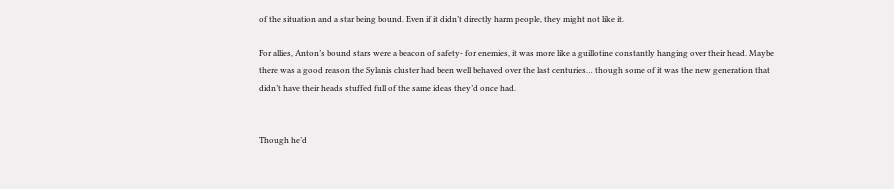of the situation and a star being bound. Even if it didn’t directly harm people, they might not like it.

For allies, Anton’s bound stars were a beacon of safety- for enemies, it was more like a guillotine constantly hanging over their head. Maybe there was a good reason the Sylanis cluster had been well behaved over the last centuries… though some of it was the new generation that didn’t have their heads stuffed full of the same ideas they’d once had.


Though he’d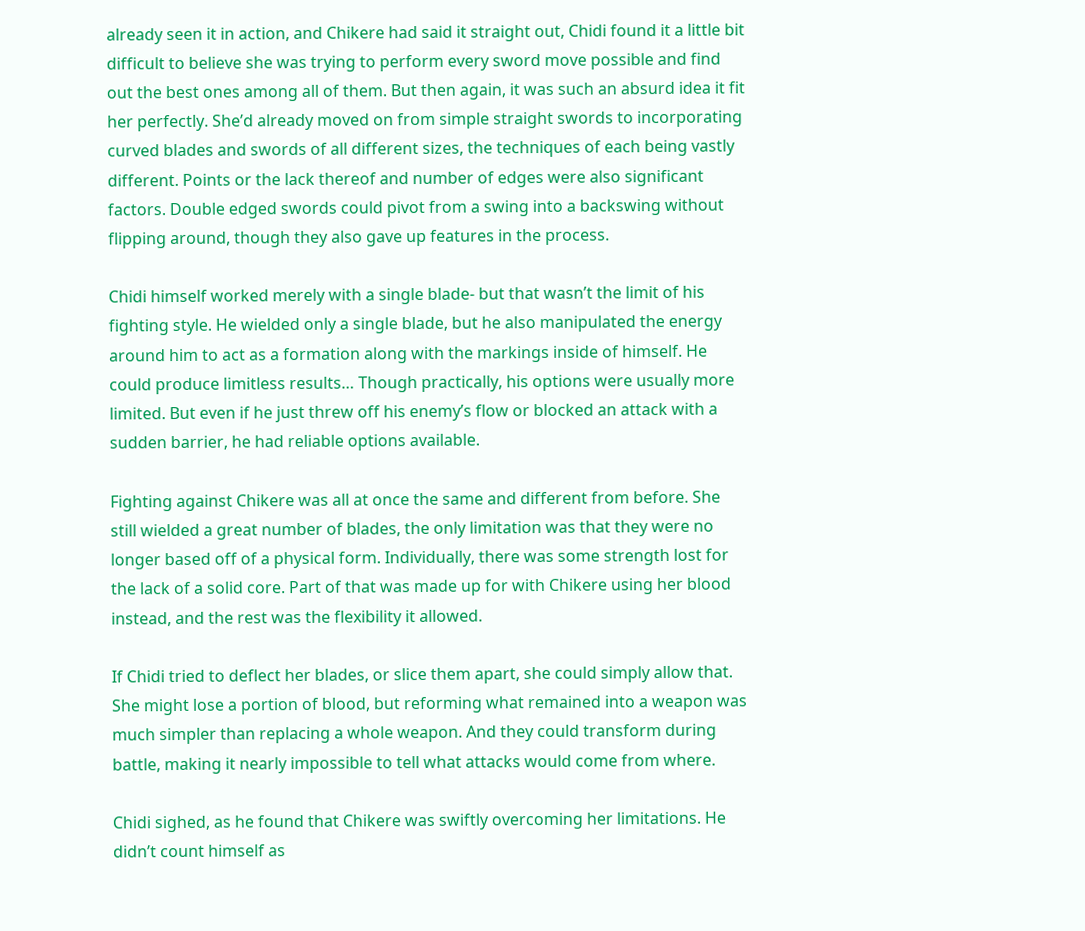already seen it in action, and Chikere had said it straight out, Chidi found it a little bit difficult to believe she was trying to perform every sword move possible and find out the best ones among all of them. But then again, it was such an absurd idea it fit her perfectly. She’d already moved on from simple straight swords to incorporating curved blades and swords of all different sizes, the techniques of each being vastly different. Points or the lack thereof and number of edges were also significant factors. Double edged swords could pivot from a swing into a backswing without flipping around, though they also gave up features in the process.

Chidi himself worked merely with a single blade- but that wasn’t the limit of his fighting style. He wielded only a single blade, but he also manipulated the energy around him to act as a formation along with the markings inside of himself. He could produce limitless results… Though practically, his options were usually more limited. But even if he just threw off his enemy’s flow or blocked an attack with a sudden barrier, he had reliable options available.

Fighting against Chikere was all at once the same and different from before. She still wielded a great number of blades, the only limitation was that they were no longer based off of a physical form. Individually, there was some strength lost for the lack of a solid core. Part of that was made up for with Chikere using her blood instead, and the rest was the flexibility it allowed.

If Chidi tried to deflect her blades, or slice them apart, she could simply allow that. She might lose a portion of blood, but reforming what remained into a weapon was much simpler than replacing a whole weapon. And they could transform during battle, making it nearly impossible to tell what attacks would come from where.

Chidi sighed, as he found that Chikere was swiftly overcoming her limitations. He didn’t count himself as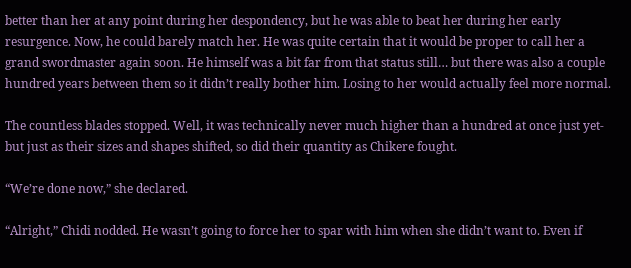better than her at any point during her despondency, but he was able to beat her during her early resurgence. Now, he could barely match her. He was quite certain that it would be proper to call her a grand swordmaster again soon. He himself was a bit far from that status still… but there was also a couple hundred years between them so it didn’t really bother him. Losing to her would actually feel more normal.

The countless blades stopped. Well, it was technically never much higher than a hundred at once just yet- but just as their sizes and shapes shifted, so did their quantity as Chikere fought.

“We’re done now,” she declared.

“Alright,” Chidi nodded. He wasn’t going to force her to spar with him when she didn’t want to. Even if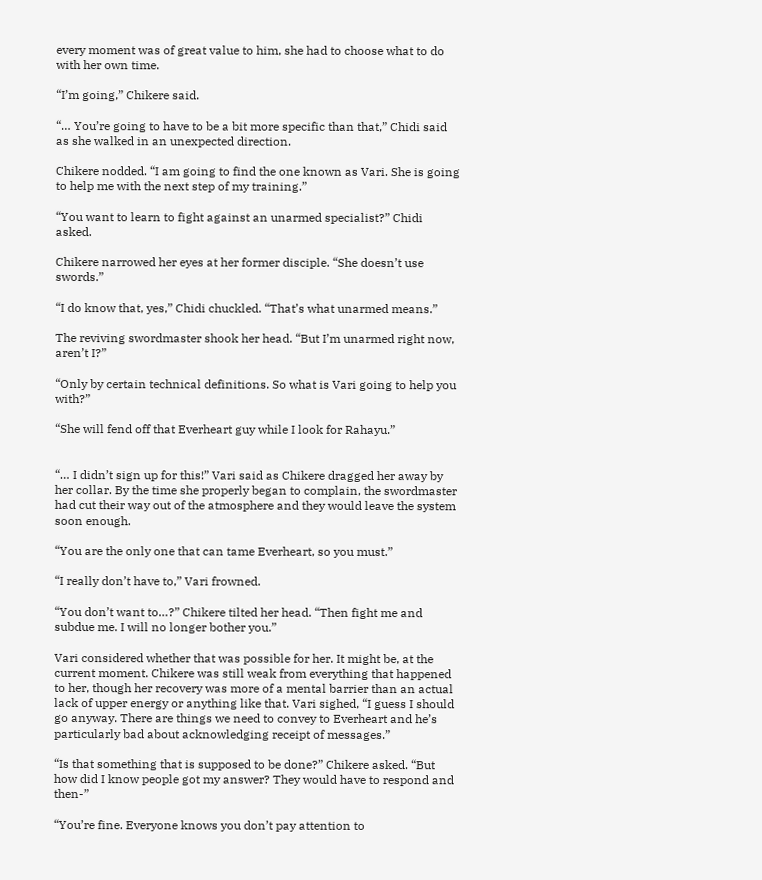every moment was of great value to him, she had to choose what to do with her own time.

“I’m going,” Chikere said.

“… You’re going to have to be a bit more specific than that,” Chidi said as she walked in an unexpected direction.

Chikere nodded. “I am going to find the one known as Vari. She is going to help me with the next step of my training.”

“You want to learn to fight against an unarmed specialist?” Chidi asked.

Chikere narrowed her eyes at her former disciple. “She doesn’t use swords.”

“I do know that, yes,” Chidi chuckled. “That’s what unarmed means.”

The reviving swordmaster shook her head. “But I’m unarmed right now, aren’t I?”

“Only by certain technical definitions. So what is Vari going to help you with?”

“She will fend off that Everheart guy while I look for Rahayu.”


“… I didn’t sign up for this!” Vari said as Chikere dragged her away by her collar. By the time she properly began to complain, the swordmaster had cut their way out of the atmosphere and they would leave the system soon enough.

“You are the only one that can tame Everheart, so you must.”

“I really don’t have to,” Vari frowned.

“You don’t want to…?” Chikere tilted her head. “Then fight me and subdue me. I will no longer bother you.”

Vari considered whether that was possible for her. It might be, at the current moment. Chikere was still weak from everything that happened to her, though her recovery was more of a mental barrier than an actual lack of upper energy or anything like that. Vari sighed, “I guess I should go anyway. There are things we need to convey to Everheart and he’s particularly bad about acknowledging receipt of messages.”

“Is that something that is supposed to be done?” Chikere asked. “But how did I know people got my answer? They would have to respond and then-”

“You’re fine. Everyone knows you don’t pay attention to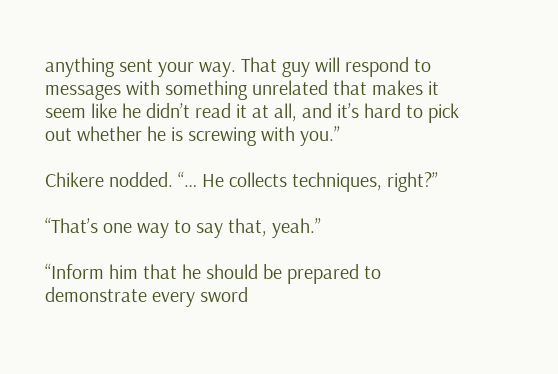anything sent your way. That guy will respond to messages with something unrelated that makes it seem like he didn’t read it at all, and it’s hard to pick out whether he is screwing with you.”

Chikere nodded. “… He collects techniques, right?”

“That’s one way to say that, yeah.”

“Inform him that he should be prepared to demonstrate every sword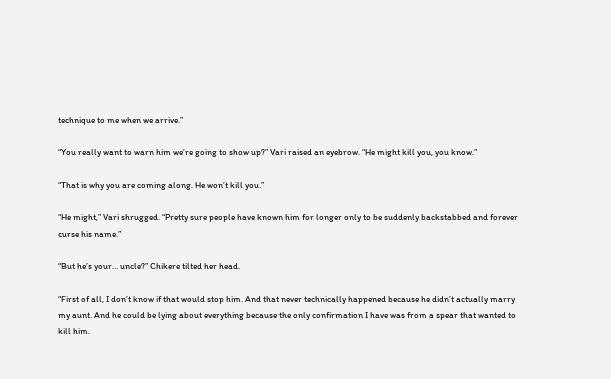technique to me when we arrive.”

“You really want to warn him we’re going to show up?” Vari raised an eyebrow. “He might kill you, you know.”

“That is why you are coming along. He won’t kill you.”

“He might,” Vari shrugged. “Pretty sure people have known him for longer only to be suddenly backstabbed and forever curse his name.”

“But he’s your… uncle?” Chikere tilted her head.

“First of all, I don’t know if that would stop him. And that never technically happened because he didn’t actually marry my aunt. And he could be lying about everything because the only confirmation I have was from a spear that wanted to kill him.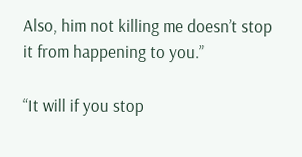Also, him not killing me doesn’t stop it from happening to you.”

“It will if you stop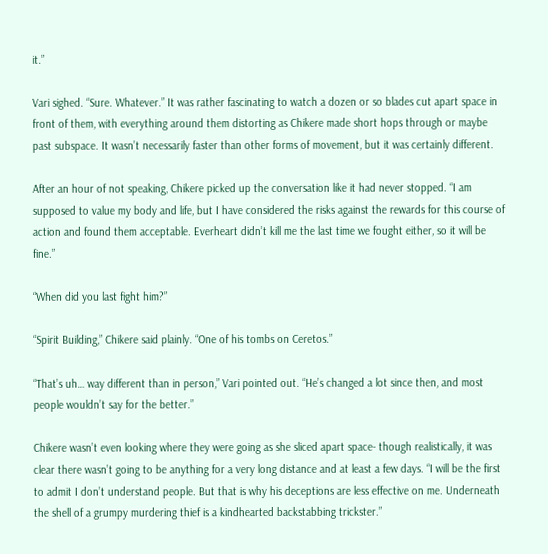it.”

Vari sighed. “Sure. Whatever.” It was rather fascinating to watch a dozen or so blades cut apart space in front of them, with everything around them distorting as Chikere made short hops through or maybe past subspace. It wasn’t necessarily faster than other forms of movement, but it was certainly different.

After an hour of not speaking, Chikere picked up the conversation like it had never stopped. “I am supposed to value my body and life, but I have considered the risks against the rewards for this course of action and found them acceptable. Everheart didn’t kill me the last time we fought either, so it will be fine.”

“When did you last fight him?”

“Spirit Building,” Chikere said plainly. “One of his tombs on Ceretos.”

“That’s uh… way different than in person,” Vari pointed out. “He’s changed a lot since then, and most people wouldn’t say for the better.”

Chikere wasn’t even looking where they were going as she sliced apart space- though realistically, it was clear there wasn’t going to be anything for a very long distance and at least a few days. “I will be the first to admit I don’t understand people. But that is why his deceptions are less effective on me. Underneath the shell of a grumpy murdering thief is a kindhearted backstabbing trickster.”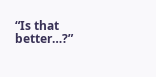“Is that better…?”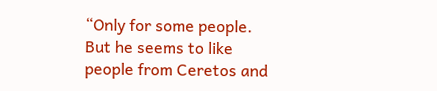“Only for some people. But he seems to like people from Ceretos and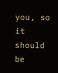you, so it should be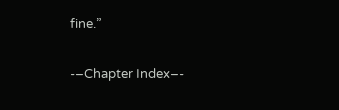fine.”

-–Chapter Index–-